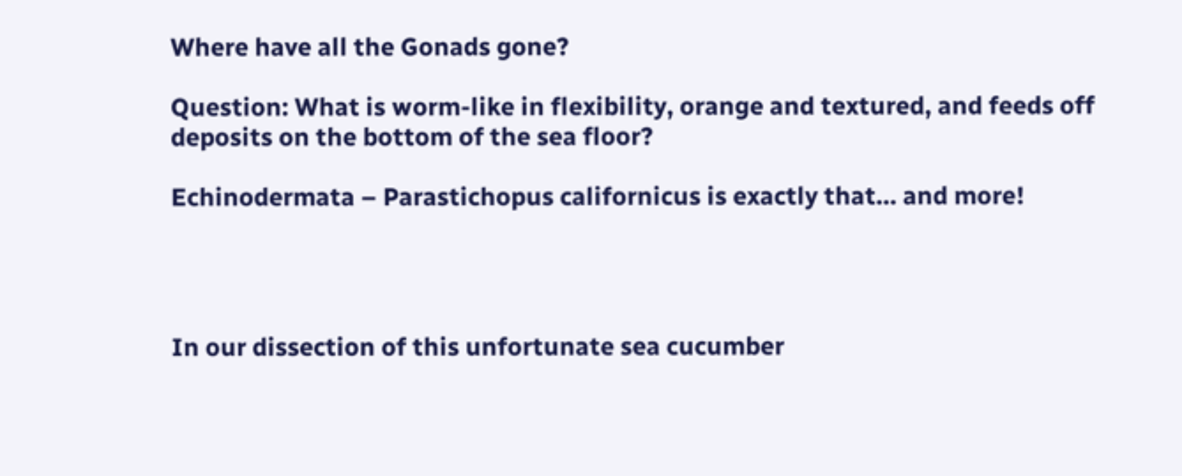Where have all the Gonads gone?

Question: What is worm-like in flexibility, orange and textured, and feeds off deposits on the bottom of the sea floor?

Echinodermata – Parastichopus californicus is exactly that… and more!




In our dissection of this unfortunate sea cucumber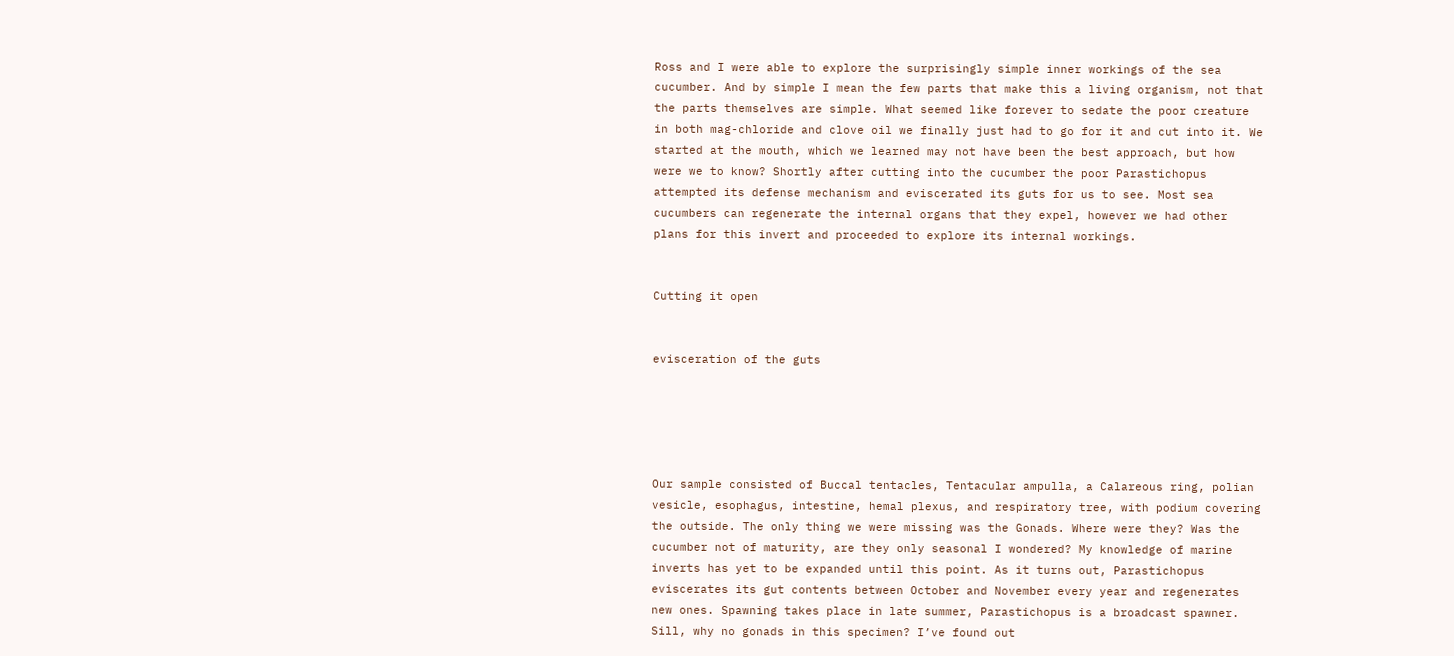Ross and I were able to explore the surprisingly simple inner workings of the sea cucumber. And by simple I mean the few parts that make this a living organism, not that the parts themselves are simple. What seemed like forever to sedate the poor creature in both mag-chloride and clove oil we finally just had to go for it and cut into it. We started at the mouth, which we learned may not have been the best approach, but how were we to know? Shortly after cutting into the cucumber the poor Parastichopus attempted its defense mechanism and eviscerated its guts for us to see. Most sea cucumbers can regenerate the internal organs that they expel, however we had other plans for this invert and proceeded to explore its internal workings.


Cutting it open


evisceration of the guts





Our sample consisted of Buccal tentacles, Tentacular ampulla, a Calareous ring, polian vesicle, esophagus, intestine, hemal plexus, and respiratory tree, with podium covering the outside. The only thing we were missing was the Gonads. Where were they? Was the cucumber not of maturity, are they only seasonal I wondered? My knowledge of marine inverts has yet to be expanded until this point. As it turns out, Parastichopus eviscerates its gut contents between October and November every year and regenerates new ones. Spawning takes place in late summer, Parastichopus is a broadcast spawner. Sill, why no gonads in this specimen? I’ve found out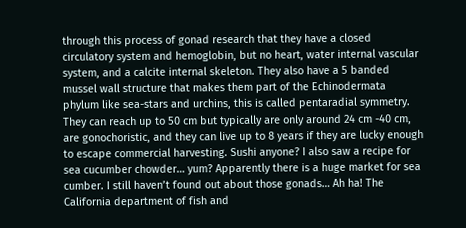through this process of gonad research that they have a closed circulatory system and hemoglobin, but no heart, water internal vascular system, and a calcite internal skeleton. They also have a 5 banded mussel wall structure that makes them part of the Echinodermata phylum like sea-stars and urchins, this is called pentaradial symmetry. They can reach up to 50 cm but typically are only around 24 cm -40 cm, are gonochoristic, and they can live up to 8 years if they are lucky enough to escape commercial harvesting. Sushi anyone? I also saw a recipe for sea cucumber chowder… yum? Apparently there is a huge market for sea cumber. I still haven’t found out about those gonads… Ah ha! The California department of fish and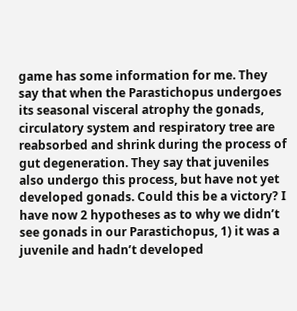game has some information for me. They say that when the Parastichopus undergoes its seasonal visceral atrophy the gonads, circulatory system and respiratory tree are reabsorbed and shrink during the process of gut degeneration. They say that juveniles also undergo this process, but have not yet developed gonads. Could this be a victory? I have now 2 hypotheses as to why we didn’t see gonads in our Parastichopus, 1) it was a juvenile and hadn’t developed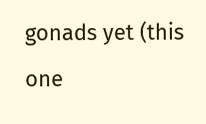gonads yet (this one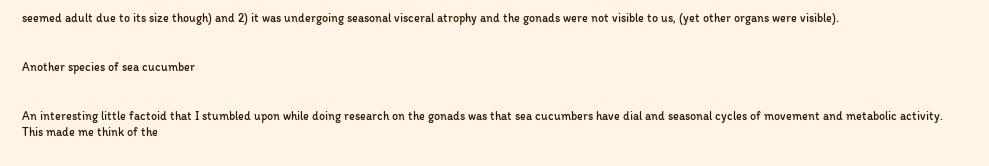seemed adult due to its size though) and 2) it was undergoing seasonal visceral atrophy and the gonads were not visible to us, (yet other organs were visible).


Another species of sea cucumber


An interesting little factoid that I stumbled upon while doing research on the gonads was that sea cucumbers have dial and seasonal cycles of movement and metabolic activity. This made me think of the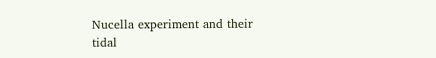Nucella experiment and their tidal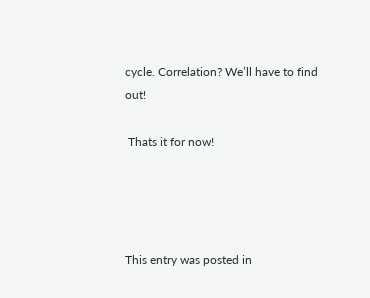cycle. Correlation? We’ll have to find out!

 Thats it for now!




This entry was posted in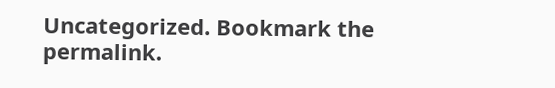Uncategorized. Bookmark the permalink.